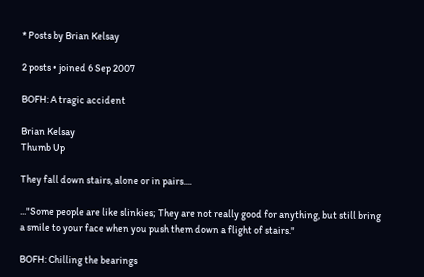* Posts by Brian Kelsay

2 posts • joined 6 Sep 2007

BOFH: A tragic accident

Brian Kelsay
Thumb Up

They fall down stairs, alone or in pairs....

..."Some people are like slinkies; They are not really good for anything, but still bring a smile to your face when you push them down a flight of stairs."

BOFH: Chilling the bearings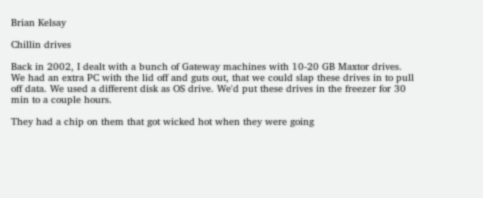Brian Kelsay

Chillin drives

Back in 2002, I dealt with a bunch of Gateway machines with 10-20 GB Maxtor drives. We had an extra PC with the lid off and guts out, that we could slap these drives in to pull off data. We used a different disk as OS drive. We'd put these drives in the freezer for 30 min to a couple hours.

They had a chip on them that got wicked hot when they were going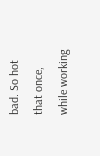bad. So hot that once, while working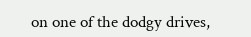on one of the dodgy drives,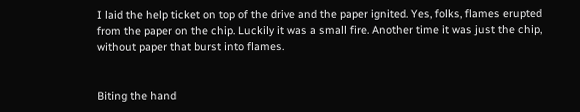I laid the help ticket on top of the drive and the paper ignited. Yes, folks, flames erupted from the paper on the chip. Luckily it was a small fire. Another time it was just the chip, without paper that burst into flames.


Biting the hand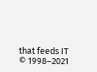that feeds IT © 1998–2021